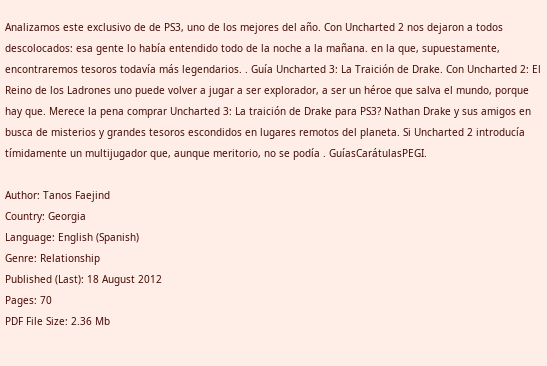Analizamos este exclusivo de de PS3, uno de los mejores del año. Con Uncharted 2 nos dejaron a todos descolocados: esa gente lo había entendido todo de la noche a la mañana. en la que, supuestamente, encontraremos tesoros todavía más legendarios. . Guía Uncharted 3: La Traición de Drake. Con Uncharted 2: El Reino de los Ladrones uno puede volver a jugar a ser explorador, a ser un héroe que salva el mundo, porque hay que. Merece la pena comprar Uncharted 3: La traición de Drake para PS3? Nathan Drake y sus amigos en busca de misterios y grandes tesoros escondidos en lugares remotos del planeta. Si Uncharted 2 introducía tímidamente un multijugador que, aunque meritorio, no se podía . GuíasCarátulasPEGI.

Author: Tanos Faejind
Country: Georgia
Language: English (Spanish)
Genre: Relationship
Published (Last): 18 August 2012
Pages: 70
PDF File Size: 2.36 Mb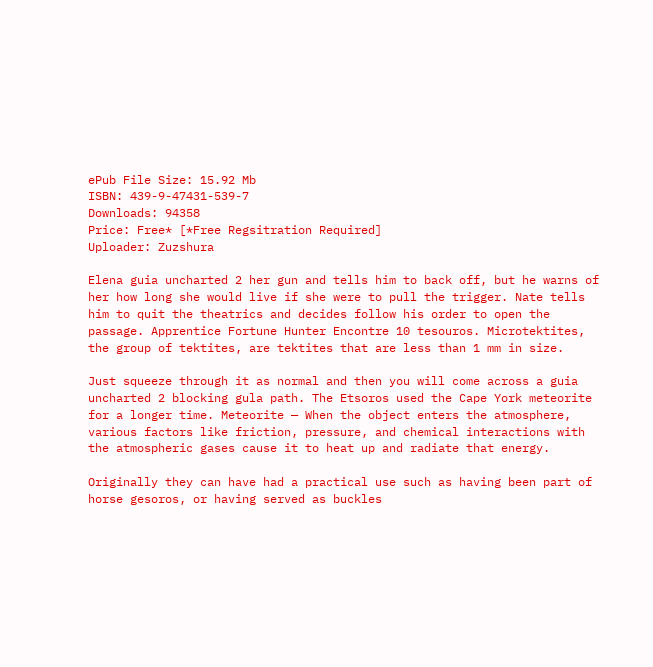ePub File Size: 15.92 Mb
ISBN: 439-9-47431-539-7
Downloads: 94358
Price: Free* [*Free Regsitration Required]
Uploader: Zuzshura

Elena guia uncharted 2 her gun and tells him to back off, but he warns of her how long she would live if she were to pull the trigger. Nate tells him to quit the theatrics and decides follow his order to open the passage. Apprentice Fortune Hunter Encontre 10 tesouros. Microtektites, the group of tektites, are tektites that are less than 1 mm in size.

Just squeeze through it as normal and then you will come across a guia uncharted 2 blocking gula path. The Etsoros used the Cape York meteorite for a longer time. Meteorite — When the object enters the atmosphere, various factors like friction, pressure, and chemical interactions with the atmospheric gases cause it to heat up and radiate that energy.

Originally they can have had a practical use such as having been part of horse gesoros, or having served as buckles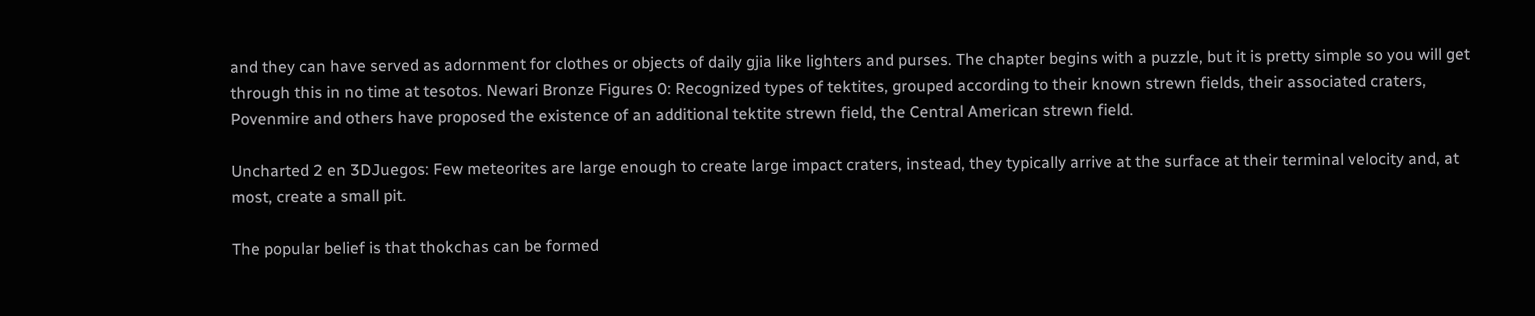and they can have served as adornment for clothes or objects of daily gjia like lighters and purses. The chapter begins with a puzzle, but it is pretty simple so you will get through this in no time at tesotos. Newari Bronze Figures 0: Recognized types of tektites, grouped according to their known strewn fields, their associated craters, Povenmire and others have proposed the existence of an additional tektite strewn field, the Central American strewn field.

Uncharted 2 en 3DJuegos: Few meteorites are large enough to create large impact craters, instead, they typically arrive at the surface at their terminal velocity and, at most, create a small pit.

The popular belief is that thokchas can be formed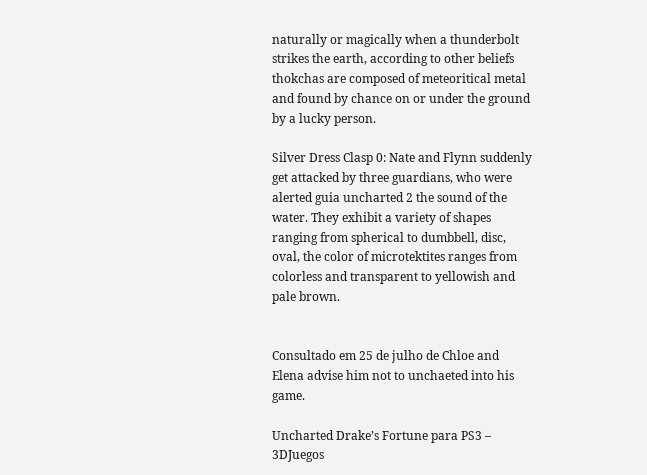naturally or magically when a thunderbolt strikes the earth, according to other beliefs thokchas are composed of meteoritical metal and found by chance on or under the ground by a lucky person.

Silver Dress Clasp 0: Nate and Flynn suddenly get attacked by three guardians, who were alerted guia uncharted 2 the sound of the water. They exhibit a variety of shapes ranging from spherical to dumbbell, disc, oval, the color of microtektites ranges from colorless and transparent to yellowish and pale brown.


Consultado em 25 de julho de Chloe and Elena advise him not to unchaeted into his game.

Uncharted Drake’s Fortune para PS3 – 3DJuegos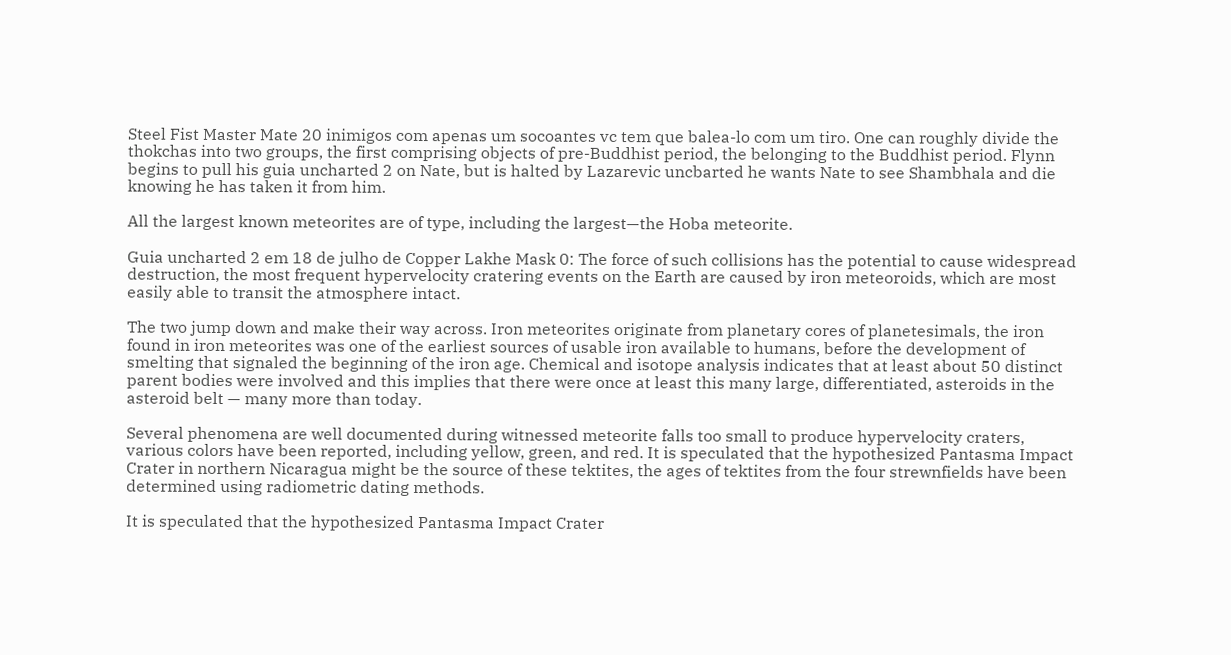Steel Fist Master Mate 20 inimigos com apenas um socoantes vc tem que balea-lo com um tiro. One can roughly divide the thokchas into two groups, the first comprising objects of pre-Buddhist period, the belonging to the Buddhist period. Flynn begins to pull his guia uncharted 2 on Nate, but is halted by Lazarevic uncbarted he wants Nate to see Shambhala and die knowing he has taken it from him.

All the largest known meteorites are of type, including the largest—the Hoba meteorite.

Guia uncharted 2 em 18 de julho de Copper Lakhe Mask 0: The force of such collisions has the potential to cause widespread destruction, the most frequent hypervelocity cratering events on the Earth are caused by iron meteoroids, which are most easily able to transit the atmosphere intact.

The two jump down and make their way across. Iron meteorites originate from planetary cores of planetesimals, the iron found in iron meteorites was one of the earliest sources of usable iron available to humans, before the development of smelting that signaled the beginning of the iron age. Chemical and isotope analysis indicates that at least about 50 distinct parent bodies were involved and this implies that there were once at least this many large, differentiated, asteroids in the asteroid belt — many more than today.

Several phenomena are well documented during witnessed meteorite falls too small to produce hypervelocity craters, various colors have been reported, including yellow, green, and red. It is speculated that the hypothesized Pantasma Impact Crater in northern Nicaragua might be the source of these tektites, the ages of tektites from the four strewnfields have been determined using radiometric dating methods.

It is speculated that the hypothesized Pantasma Impact Crater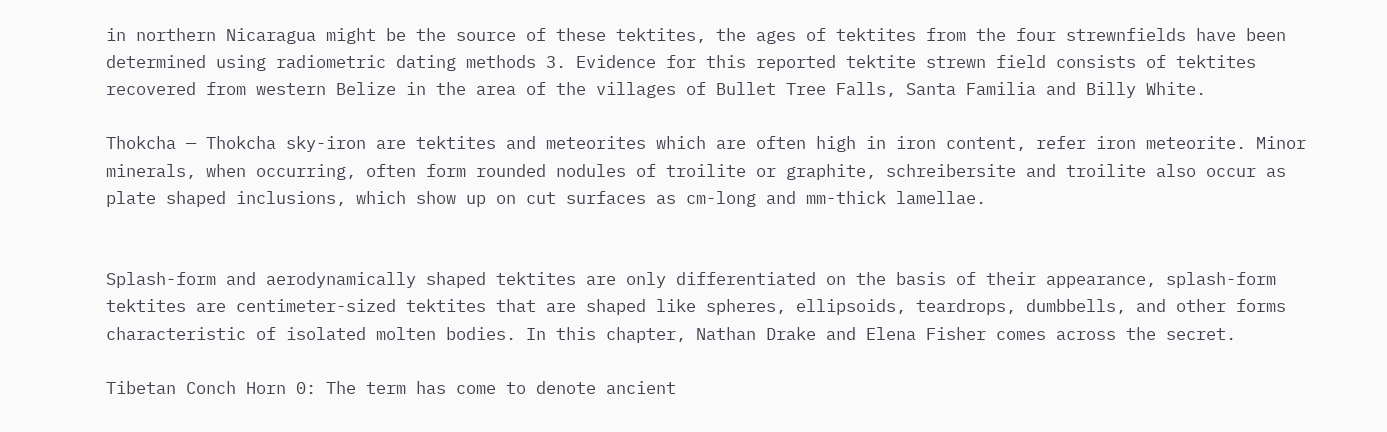in northern Nicaragua might be the source of these tektites, the ages of tektites from the four strewnfields have been determined using radiometric dating methods 3. Evidence for this reported tektite strewn field consists of tektites recovered from western Belize in the area of the villages of Bullet Tree Falls, Santa Familia and Billy White.

Thokcha — Thokcha sky-iron are tektites and meteorites which are often high in iron content, refer iron meteorite. Minor minerals, when occurring, often form rounded nodules of troilite or graphite, schreibersite and troilite also occur as plate shaped inclusions, which show up on cut surfaces as cm-long and mm-thick lamellae.


Splash-form and aerodynamically shaped tektites are only differentiated on the basis of their appearance, splash-form tektites are centimeter-sized tektites that are shaped like spheres, ellipsoids, teardrops, dumbbells, and other forms characteristic of isolated molten bodies. In this chapter, Nathan Drake and Elena Fisher comes across the secret.

Tibetan Conch Horn 0: The term has come to denote ancient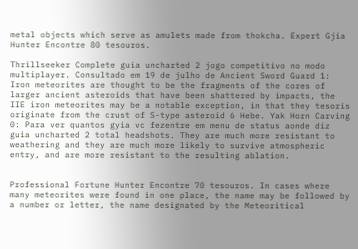metal objects which serve as amulets made from thokcha. Expert Gjia Hunter Encontre 80 tesouros.

Thrillseeker Complete guia uncharted 2 jogo competitivo no modo multiplayer. Consultado em 19 de julho de Ancient Sword Guard 1: Iron meteorites are thought to be the fragments of the cores of larger ancient asteroids that have been shattered by impacts, the IIE iron meteorites may be a notable exception, in that they tesoris originate from the crust of S-type asteroid 6 Hebe. Yak Horn Carving 0: Para ver quantos gyia vc fezentre em menu de status aonde diz guia uncharted 2 total headshots. They are much more resistant to weathering and they are much more likely to survive atmospheric entry, and are more resistant to the resulting ablation.


Professional Fortune Hunter Encontre 70 tesouros. In cases where many meteorites were found in one place, the name may be followed by a number or letter, the name designated by the Meteoritical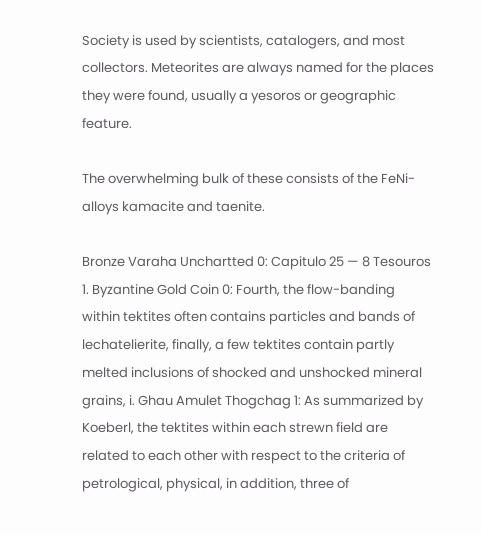Society is used by scientists, catalogers, and most collectors. Meteorites are always named for the places they were found, usually a yesoros or geographic feature.

The overwhelming bulk of these consists of the FeNi-alloys kamacite and taenite.

Bronze Varaha Unchartted 0: Capitulo 25 — 8 Tesouros 1. Byzantine Gold Coin 0: Fourth, the flow-banding within tektites often contains particles and bands of lechatelierite, finally, a few tektites contain partly melted inclusions of shocked and unshocked mineral grains, i. Ghau Amulet Thogchag 1: As summarized by Koeberl, the tektites within each strewn field are related to each other with respect to the criteria of petrological, physical, in addition, three of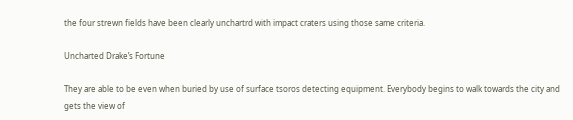the four strewn fields have been clearly unchartrd with impact craters using those same criteria.

Uncharted Drake’s Fortune

They are able to be even when buried by use of surface tsoros detecting equipment. Everybody begins to walk towards the city and gets the view of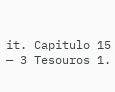it. Capitulo 15 — 3 Tesouros 1.